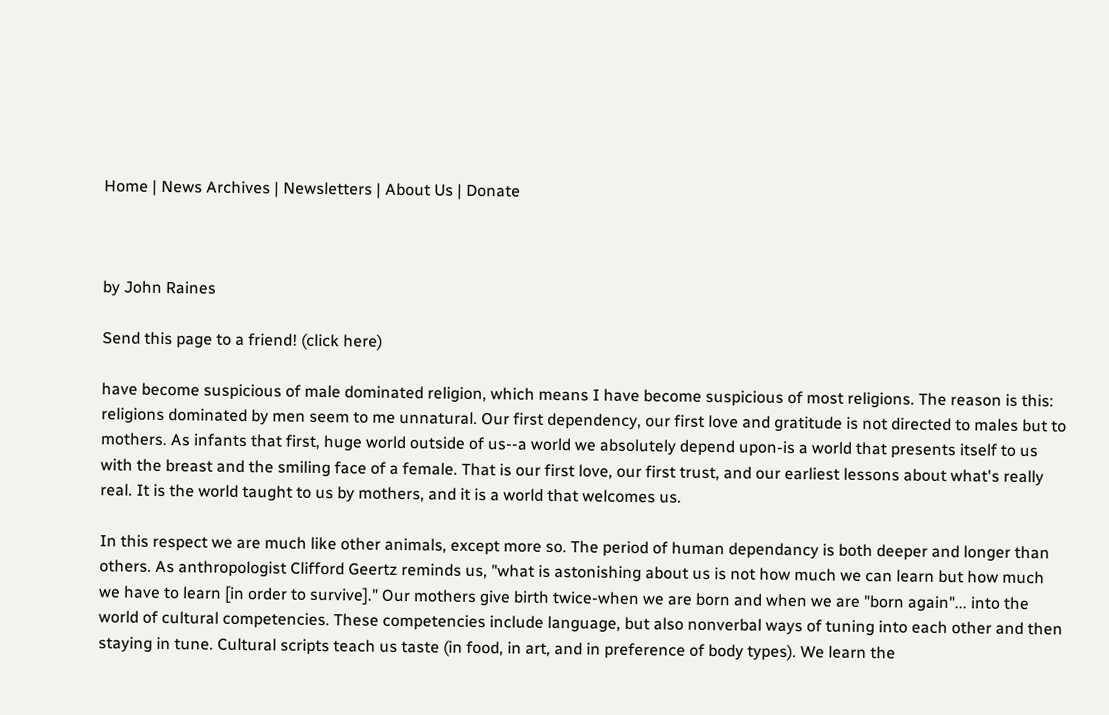Home | News Archives | Newsletters | About Us | Donate



by John Raines

Send this page to a friend! (click here)

have become suspicious of male dominated religion, which means I have become suspicious of most religions. The reason is this: religions dominated by men seem to me unnatural. Our first dependency, our first love and gratitude is not directed to males but to mothers. As infants that first, huge world outside of us--a world we absolutely depend upon-is a world that presents itself to us with the breast and the smiling face of a female. That is our first love, our first trust, and our earliest lessons about what's really real. It is the world taught to us by mothers, and it is a world that welcomes us.

In this respect we are much like other animals, except more so. The period of human dependancy is both deeper and longer than others. As anthropologist Clifford Geertz reminds us, "what is astonishing about us is not how much we can learn but how much we have to learn [in order to survive]." Our mothers give birth twice-when we are born and when we are "born again"... into the world of cultural competencies. These competencies include language, but also nonverbal ways of tuning into each other and then staying in tune. Cultural scripts teach us taste (in food, in art, and in preference of body types). We learn the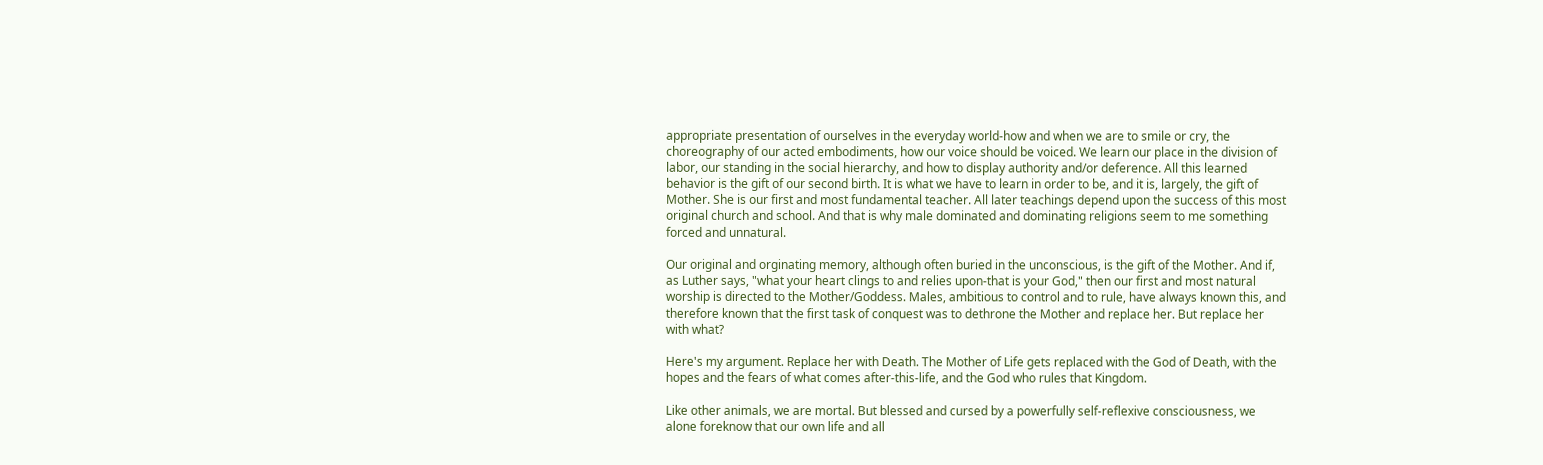appropriate presentation of ourselves in the everyday world-how and when we are to smile or cry, the choreography of our acted embodiments, how our voice should be voiced. We learn our place in the division of labor, our standing in the social hierarchy, and how to display authority and/or deference. All this learned behavior is the gift of our second birth. It is what we have to learn in order to be, and it is, largely, the gift of Mother. She is our first and most fundamental teacher. All later teachings depend upon the success of this most original church and school. And that is why male dominated and dominating religions seem to me something forced and unnatural.

Our original and orginating memory, although often buried in the unconscious, is the gift of the Mother. And if, as Luther says, "what your heart clings to and relies upon-that is your God," then our first and most natural worship is directed to the Mother/Goddess. Males, ambitious to control and to rule, have always known this, and therefore known that the first task of conquest was to dethrone the Mother and replace her. But replace her with what?

Here's my argument. Replace her with Death. The Mother of Life gets replaced with the God of Death, with the hopes and the fears of what comes after-this-life, and the God who rules that Kingdom.

Like other animals, we are mortal. But blessed and cursed by a powerfully self-reflexive consciousness, we alone foreknow that our own life and all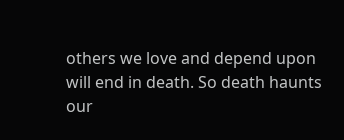others we love and depend upon will end in death. So death haunts our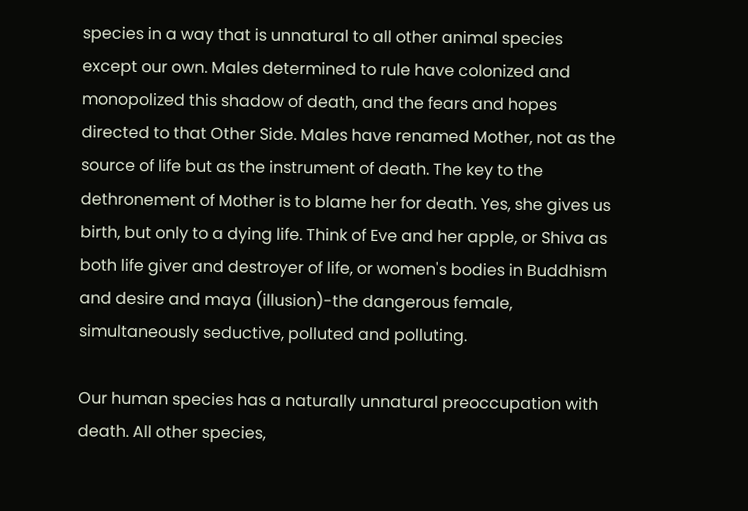species in a way that is unnatural to all other animal species except our own. Males determined to rule have colonized and monopolized this shadow of death, and the fears and hopes directed to that Other Side. Males have renamed Mother, not as the source of life but as the instrument of death. The key to the dethronement of Mother is to blame her for death. Yes, she gives us birth, but only to a dying life. Think of Eve and her apple, or Shiva as both life giver and destroyer of life, or women's bodies in Buddhism and desire and maya (illusion)-the dangerous female, simultaneously seductive, polluted and polluting.

Our human species has a naturally unnatural preoccupation with death. All other species,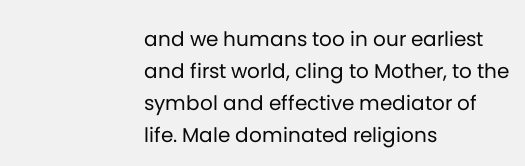and we humans too in our earliest and first world, cling to Mother, to the symbol and effective mediator of life. Male dominated religions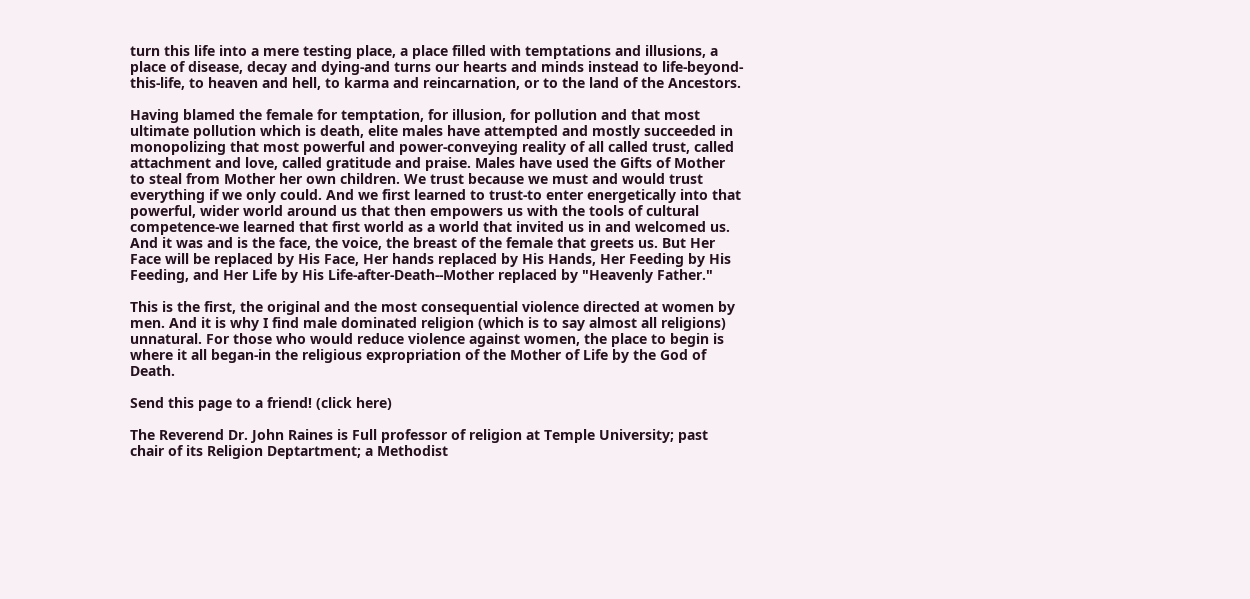turn this life into a mere testing place, a place filled with temptations and illusions, a place of disease, decay and dying-and turns our hearts and minds instead to life-beyond-this-life, to heaven and hell, to karma and reincarnation, or to the land of the Ancestors.

Having blamed the female for temptation, for illusion, for pollution and that most ultimate pollution which is death, elite males have attempted and mostly succeeded in monopolizing that most powerful and power-conveying reality of all called trust, called attachment and love, called gratitude and praise. Males have used the Gifts of Mother to steal from Mother her own children. We trust because we must and would trust everything if we only could. And we first learned to trust-to enter energetically into that powerful, wider world around us that then empowers us with the tools of cultural competence-we learned that first world as a world that invited us in and welcomed us. And it was and is the face, the voice, the breast of the female that greets us. But Her Face will be replaced by His Face, Her hands replaced by His Hands, Her Feeding by His Feeding, and Her Life by His Life-after-Death--Mother replaced by "Heavenly Father."

This is the first, the original and the most consequential violence directed at women by men. And it is why I find male dominated religion (which is to say almost all religions) unnatural. For those who would reduce violence against women, the place to begin is where it all began-in the religious expropriation of the Mother of Life by the God of Death.

Send this page to a friend! (click here)

The Reverend Dr. John Raines is Full professor of religion at Temple University; past chair of its Religion Deptartment; a Methodist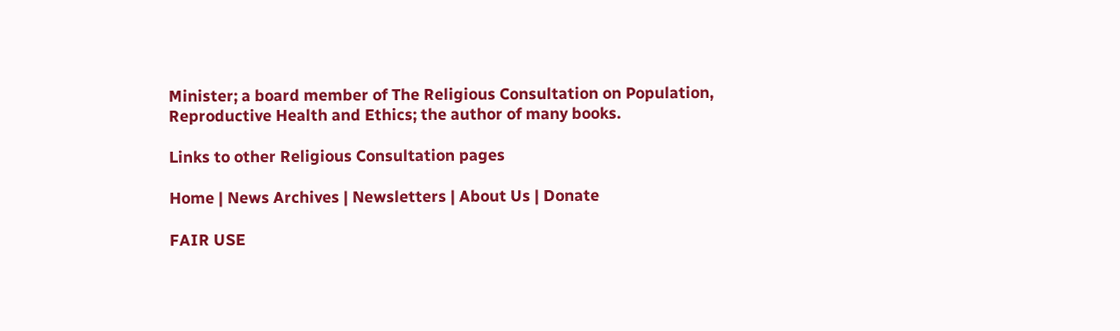Minister; a board member of The Religious Consultation on Population, Reproductive Health and Ethics; the author of many books.

Links to other Religious Consultation pages

Home | News Archives | Newsletters | About Us | Donate

FAIR USE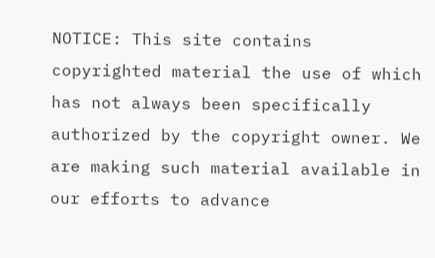NOTICE: This site contains copyrighted material the use of which has not always been specifically authorized by the copyright owner. We are making such material available in our efforts to advance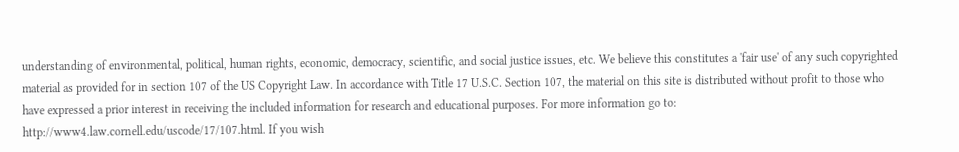understanding of environmental, political, human rights, economic, democracy, scientific, and social justice issues, etc. We believe this constitutes a 'fair use' of any such copyrighted material as provided for in section 107 of the US Copyright Law. In accordance with Title 17 U.S.C. Section 107, the material on this site is distributed without profit to those who have expressed a prior interest in receiving the included information for research and educational purposes. For more information go to: http://www4.law.cornell.edu/uscode/17/107.html. If you wish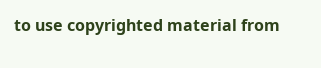to use copyrighted material from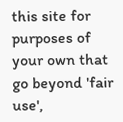this site for purposes of your own that go beyond 'fair use',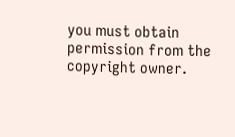you must obtain permission from the copyright owner.